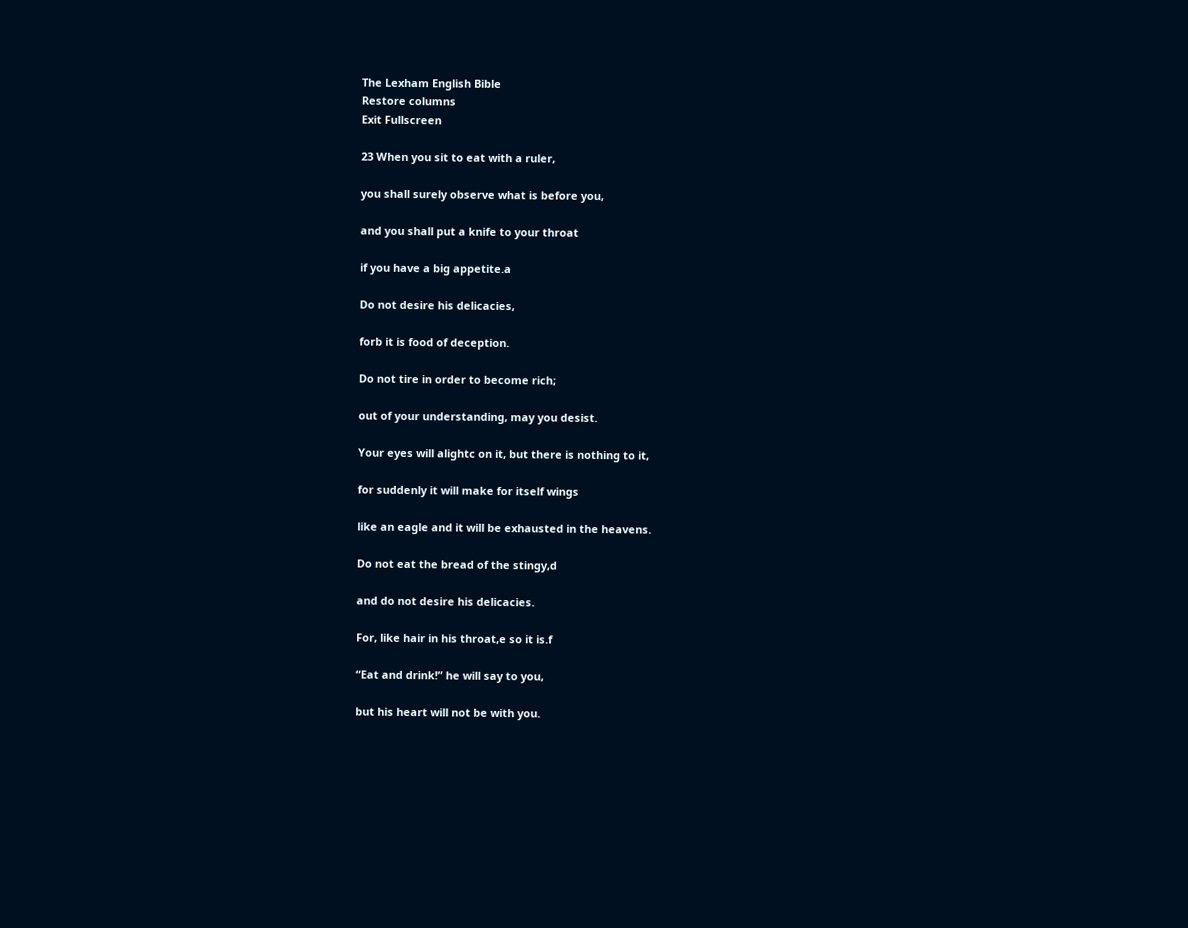The Lexham English Bible
Restore columns
Exit Fullscreen

23 When you sit to eat with a ruler,

you shall surely observe what is before you,

and you shall put a knife to your throat

if you have a big appetite.a

Do not desire his delicacies,

forb it is food of deception.

Do not tire in order to become rich;

out of your understanding, may you desist.

Your eyes will alightc on it, but there is nothing to it,

for suddenly it will make for itself wings

like an eagle and it will be exhausted in the heavens.

Do not eat the bread of the stingy,d

and do not desire his delicacies.

For, like hair in his throat,e so it is.f

“Eat and drink!” he will say to you,

but his heart will not be with you.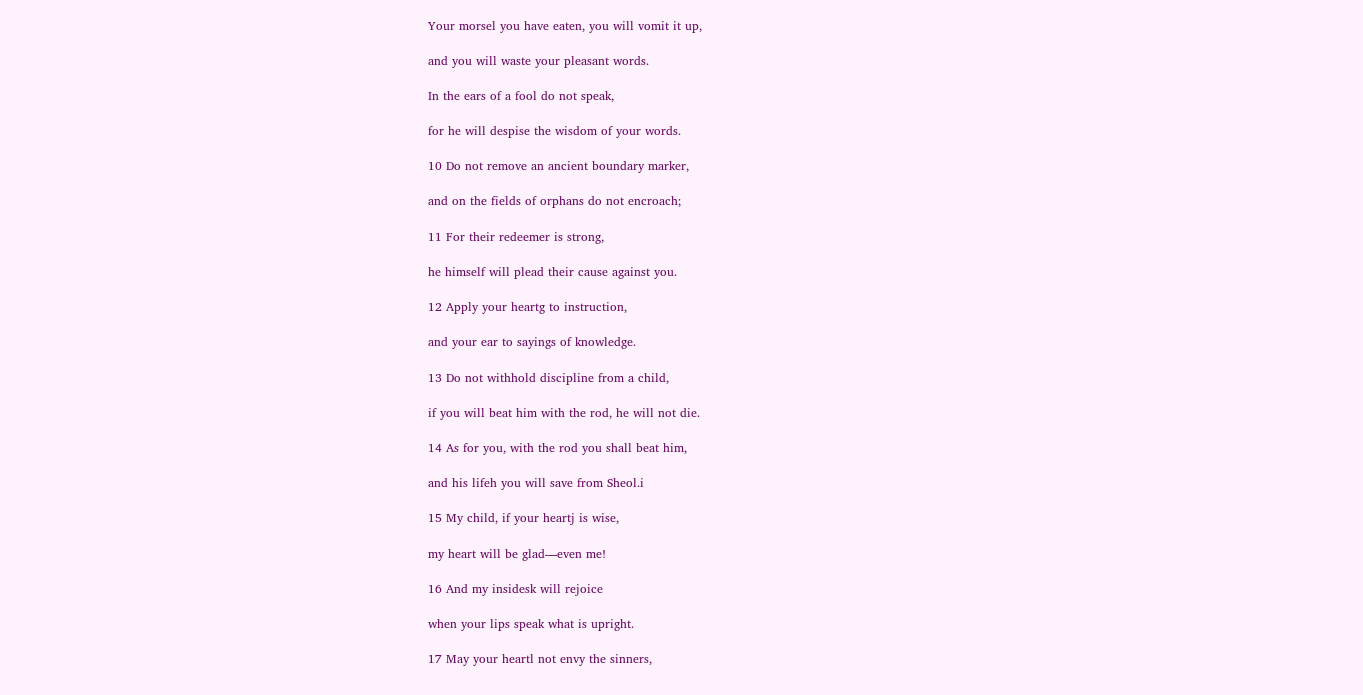Your morsel you have eaten, you will vomit it up,

and you will waste your pleasant words.

In the ears of a fool do not speak,

for he will despise the wisdom of your words.

10 Do not remove an ancient boundary marker,

and on the fields of orphans do not encroach;

11 For their redeemer is strong,

he himself will plead their cause against you.

12 Apply your heartg to instruction,

and your ear to sayings of knowledge.

13 Do not withhold discipline from a child,

if you will beat him with the rod, he will not die.

14 As for you, with the rod you shall beat him,

and his lifeh you will save from Sheol.i

15 My child, if your heartj is wise,

my heart will be glad—even me!

16 And my insidesk will rejoice

when your lips speak what is upright.

17 May your heartl not envy the sinners,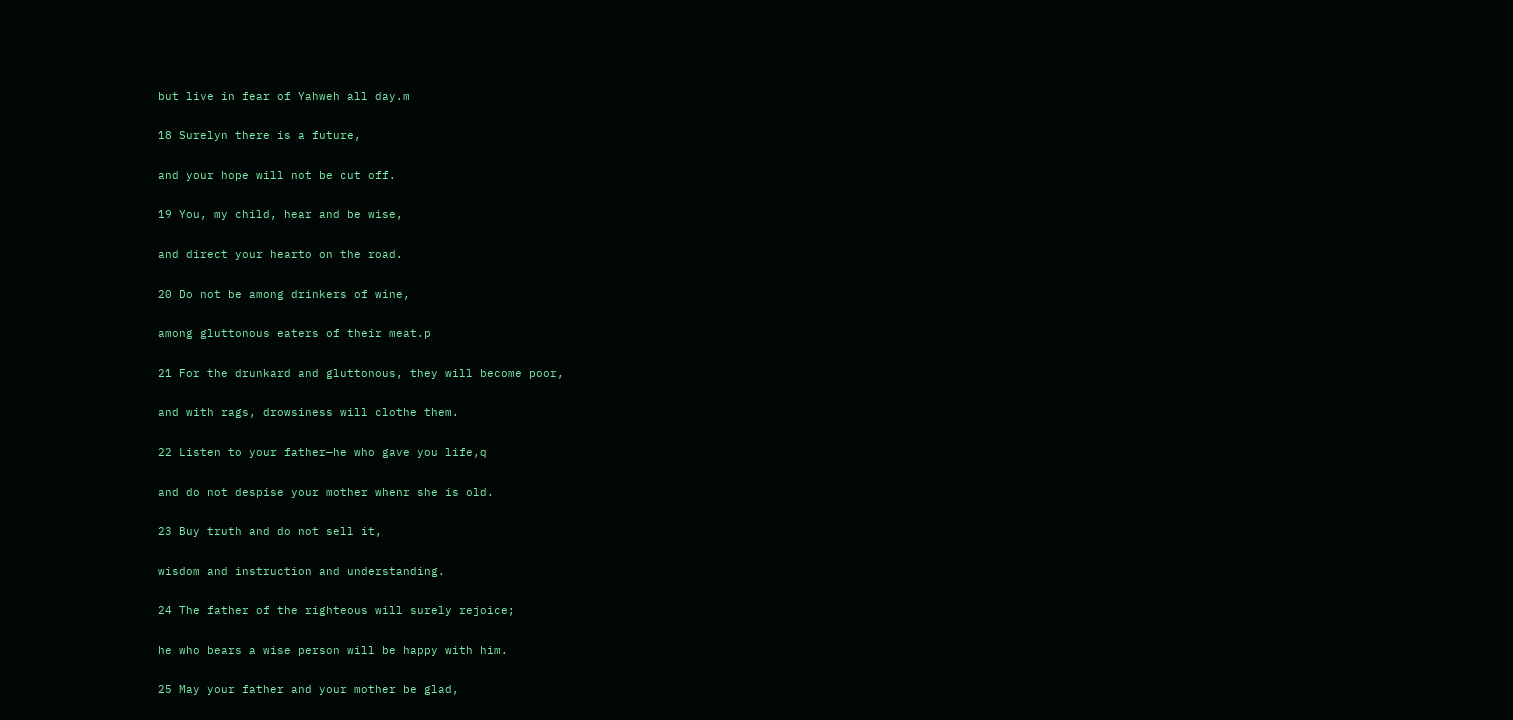but live in fear of Yahweh all day.m

18 Surelyn there is a future,

and your hope will not be cut off.

19 You, my child, hear and be wise,

and direct your hearto on the road.

20 Do not be among drinkers of wine,

among gluttonous eaters of their meat.p

21 For the drunkard and gluttonous, they will become poor,

and with rags, drowsiness will clothe them.

22 Listen to your father—he who gave you life,q

and do not despise your mother whenr she is old.

23 Buy truth and do not sell it,

wisdom and instruction and understanding.

24 The father of the righteous will surely rejoice;

he who bears a wise person will be happy with him.

25 May your father and your mother be glad,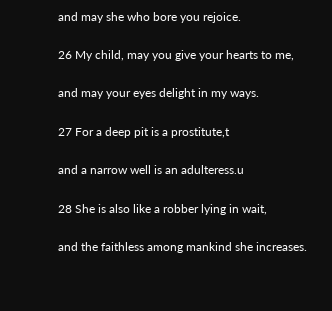and may she who bore you rejoice.

26 My child, may you give your hearts to me,

and may your eyes delight in my ways.

27 For a deep pit is a prostitute,t

and a narrow well is an adulteress.u

28 She is also like a robber lying in wait,

and the faithless among mankind she increases.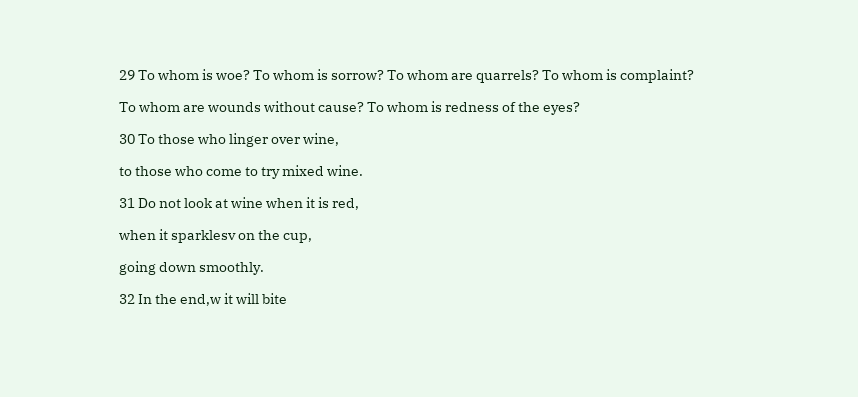29 To whom is woe? To whom is sorrow? To whom are quarrels? To whom is complaint?

To whom are wounds without cause? To whom is redness of the eyes?

30 To those who linger over wine,

to those who come to try mixed wine.

31 Do not look at wine when it is red,

when it sparklesv on the cup,

going down smoothly.

32 In the end,w it will bite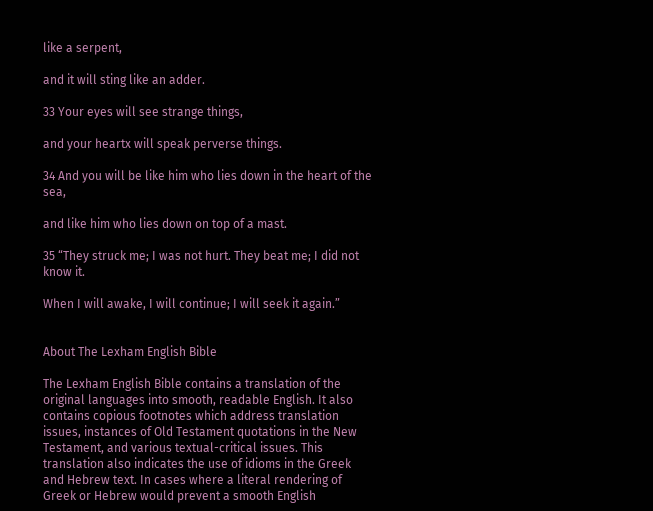like a serpent,

and it will sting like an adder.

33 Your eyes will see strange things,

and your heartx will speak perverse things.

34 And you will be like him who lies down in the heart of the sea,

and like him who lies down on top of a mast.

35 “They struck me; I was not hurt. They beat me; I did not know it.

When I will awake, I will continue; I will seek it again.”


About The Lexham English Bible

The Lexham English Bible contains a translation of the original languages into smooth, readable English. It also contains copious footnotes which address translation issues, instances of Old Testament quotations in the New Testament, and various textual-critical issues. This translation also indicates the use of idioms in the Greek and Hebrew text. In cases where a literal rendering of Greek or Hebrew would prevent a smooth English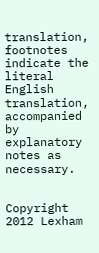translation, footnotes indicate the literal English translation, accompanied by explanatory notes as necessary.


Copyright 2012 Lexham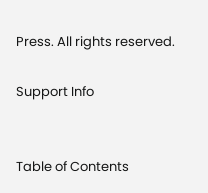Press. All rights reserved.

Support Info


Table of Contents